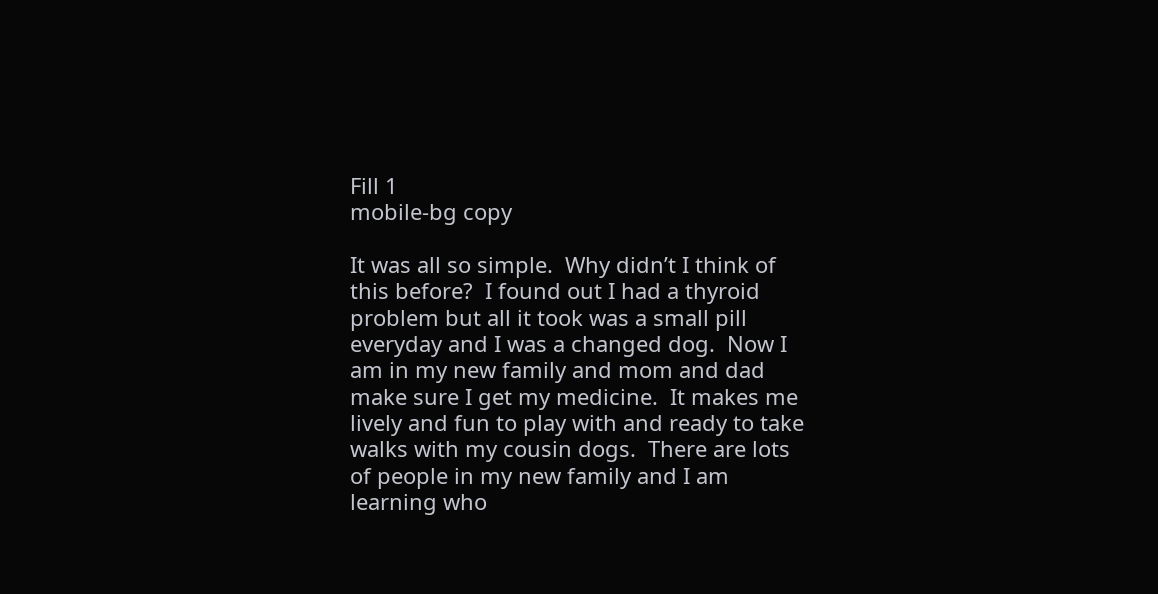Fill 1
mobile-bg copy

It was all so simple.  Why didn’t I think of this before?  I found out I had a thyroid problem but all it took was a small pill everyday and I was a changed dog.  Now I am in my new family and mom and dad make sure I get my medicine.  It makes me lively and fun to play with and ready to take walks with my cousin dogs.  There are lots of people in my new family and I am learning who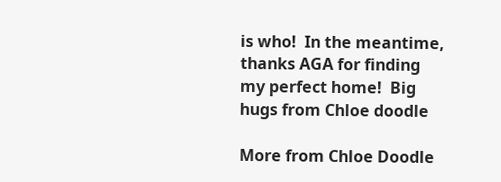is who!  In the meantime, thanks AGA for finding my perfect home!  Big hugs from Chloe doodle

More from Chloe Doodle